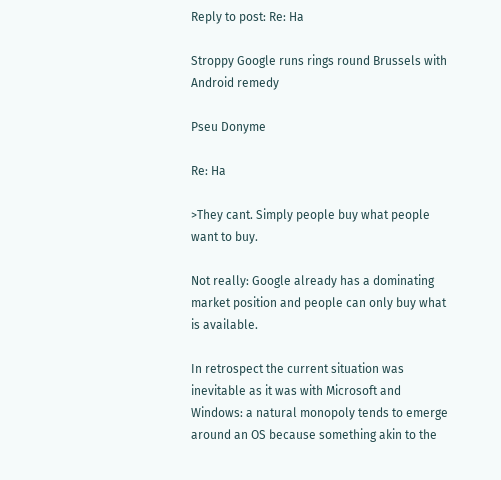Reply to post: Re: Ha

Stroppy Google runs rings round Brussels with Android remedy

Pseu Donyme

Re: Ha

>They cant. Simply people buy what people want to buy.

Not really: Google already has a dominating market position and people can only buy what is available.

In retrospect the current situation was inevitable as it was with Microsoft and Windows: a natural monopoly tends to emerge around an OS because something akin to the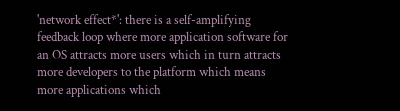'network effect*': there is a self-amplifying feedback loop where more application software for an OS attracts more users which in turn attracts more developers to the platform which means more applications which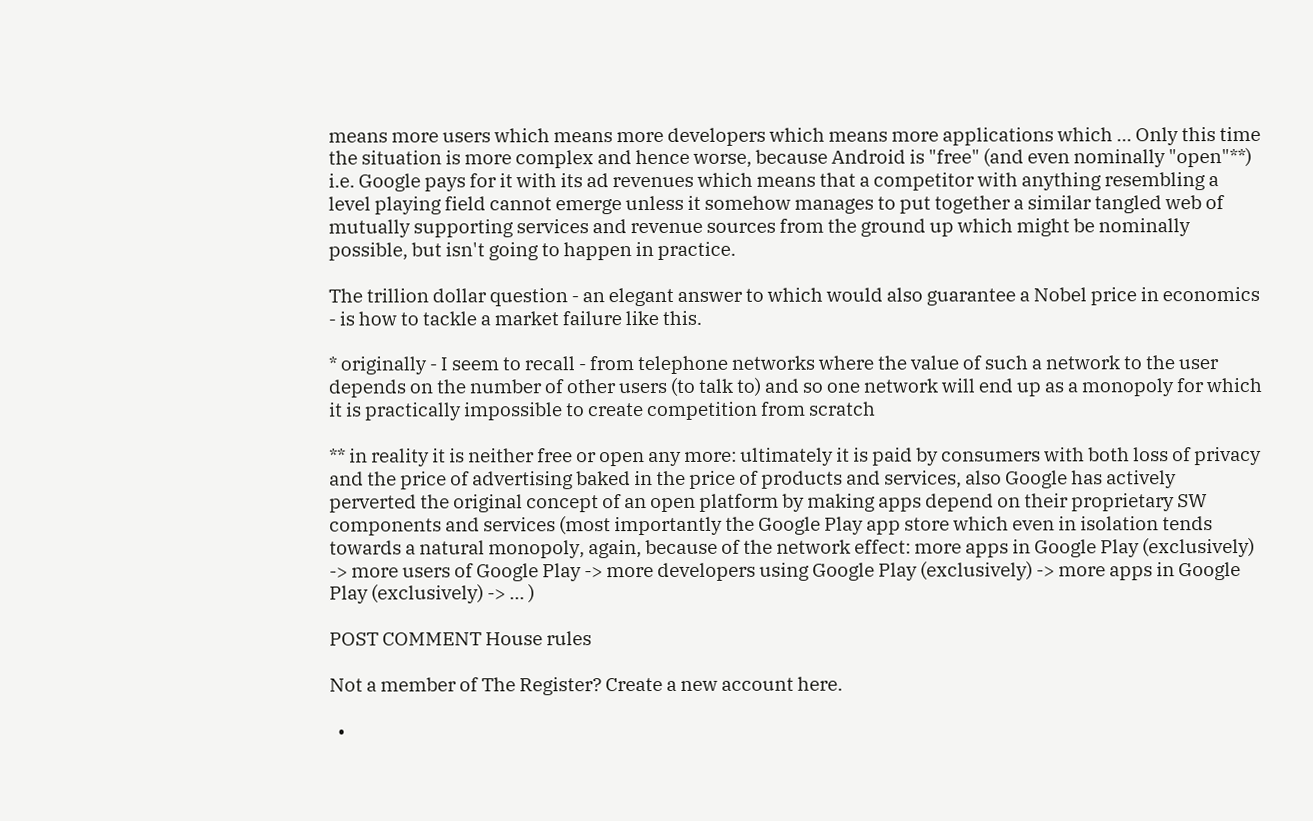means more users which means more developers which means more applications which ... Only this time the situation is more complex and hence worse, because Android is "free" (and even nominally "open"**) i.e. Google pays for it with its ad revenues which means that a competitor with anything resembling a level playing field cannot emerge unless it somehow manages to put together a similar tangled web of mutually supporting services and revenue sources from the ground up which might be nominally possible, but isn't going to happen in practice.

The trillion dollar question - an elegant answer to which would also guarantee a Nobel price in economics - is how to tackle a market failure like this.

* originally - I seem to recall - from telephone networks where the value of such a network to the user depends on the number of other users (to talk to) and so one network will end up as a monopoly for which it is practically impossible to create competition from scratch

** in reality it is neither free or open any more: ultimately it is paid by consumers with both loss of privacy and the price of advertising baked in the price of products and services, also Google has actively perverted the original concept of an open platform by making apps depend on their proprietary SW components and services (most importantly the Google Play app store which even in isolation tends towards a natural monopoly, again, because of the network effect: more apps in Google Play (exclusively) -> more users of Google Play -> more developers using Google Play (exclusively) -> more apps in Google Play (exclusively) -> ... )

POST COMMENT House rules

Not a member of The Register? Create a new account here.

  •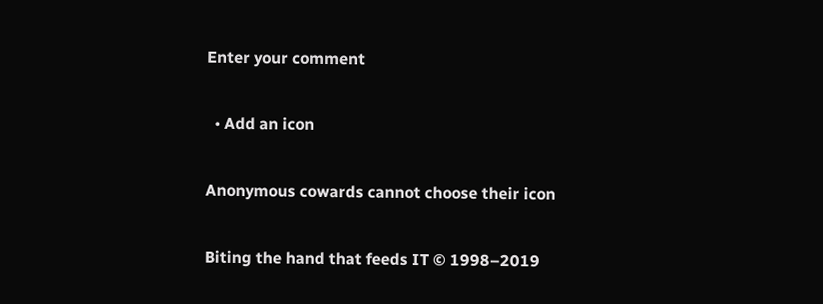Enter your comment

  • Add an icon

Anonymous cowards cannot choose their icon

Biting the hand that feeds IT © 1998–2019